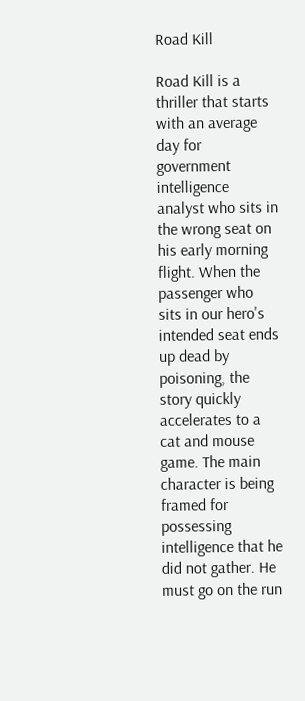Road Kill

Road Kill is a thriller that starts with an average day for government intelligence analyst who sits in the wrong seat on his early morning flight. When the passenger who sits in our hero's intended seat ends up dead by poisoning, the story quickly accelerates to a cat and mouse game. The main character is being framed for possessing intelligence that he did not gather. He must go on the run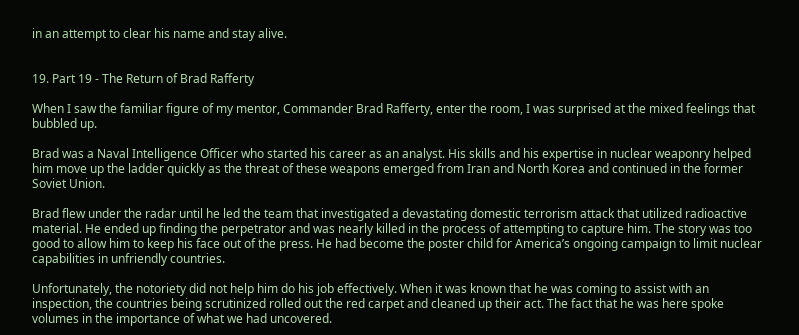in an attempt to clear his name and stay alive.


19. Part 19 - The Return of Brad Rafferty

When I saw the familiar figure of my mentor, Commander Brad Rafferty, enter the room, I was surprised at the mixed feelings that bubbled up.

Brad was a Naval Intelligence Officer who started his career as an analyst. His skills and his expertise in nuclear weaponry helped him move up the ladder quickly as the threat of these weapons emerged from Iran and North Korea and continued in the former Soviet Union.

Brad flew under the radar until he led the team that investigated a devastating domestic terrorism attack that utilized radioactive material. He ended up finding the perpetrator and was nearly killed in the process of attempting to capture him. The story was too good to allow him to keep his face out of the press. He had become the poster child for America’s ongoing campaign to limit nuclear capabilities in unfriendly countries.

Unfortunately, the notoriety did not help him do his job effectively. When it was known that he was coming to assist with an inspection, the countries being scrutinized rolled out the red carpet and cleaned up their act. The fact that he was here spoke volumes in the importance of what we had uncovered.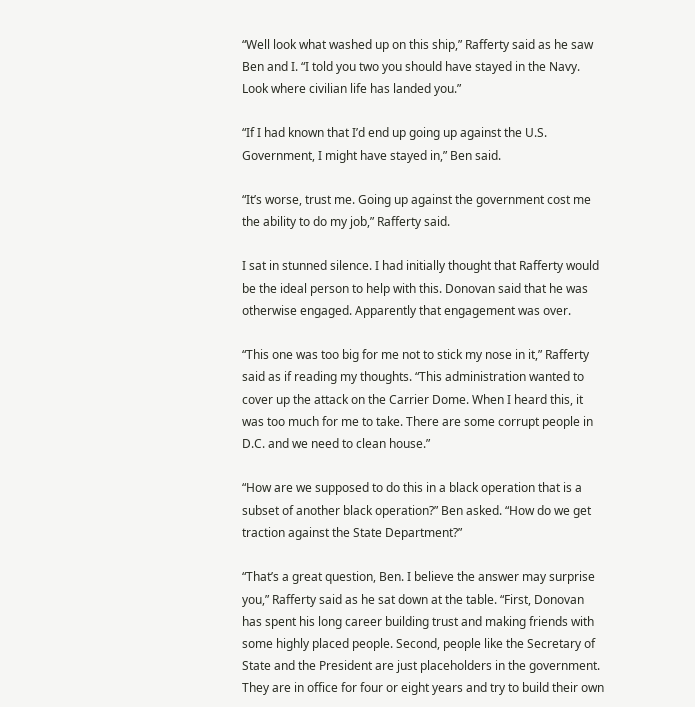“Well look what washed up on this ship,” Rafferty said as he saw Ben and I. “I told you two you should have stayed in the Navy. Look where civilian life has landed you.”

“If I had known that I’d end up going up against the U.S. Government, I might have stayed in,” Ben said.

“It’s worse, trust me. Going up against the government cost me the ability to do my job,” Rafferty said.

I sat in stunned silence. I had initially thought that Rafferty would be the ideal person to help with this. Donovan said that he was otherwise engaged. Apparently that engagement was over.

“This one was too big for me not to stick my nose in it,” Rafferty said as if reading my thoughts. “This administration wanted to cover up the attack on the Carrier Dome. When I heard this, it was too much for me to take. There are some corrupt people in D.C. and we need to clean house.”

“How are we supposed to do this in a black operation that is a subset of another black operation?” Ben asked. “How do we get traction against the State Department?”

“That’s a great question, Ben. I believe the answer may surprise you,” Rafferty said as he sat down at the table. “First, Donovan has spent his long career building trust and making friends with some highly placed people. Second, people like the Secretary of State and the President are just placeholders in the government. They are in office for four or eight years and try to build their own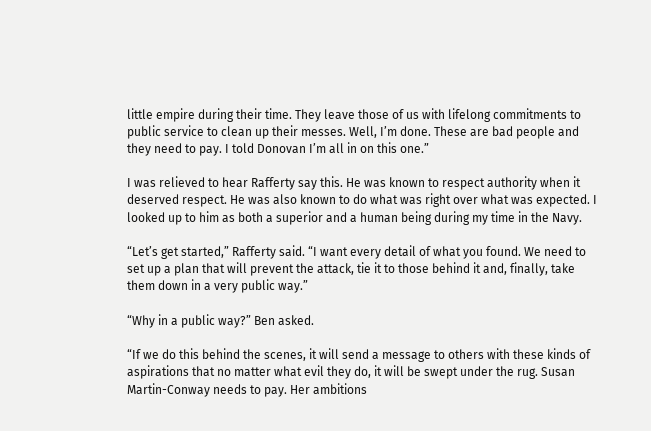little empire during their time. They leave those of us with lifelong commitments to public service to clean up their messes. Well, I’m done. These are bad people and they need to pay. I told Donovan I’m all in on this one.”

I was relieved to hear Rafferty say this. He was known to respect authority when it deserved respect. He was also known to do what was right over what was expected. I looked up to him as both a superior and a human being during my time in the Navy.

“Let’s get started,” Rafferty said. “I want every detail of what you found. We need to set up a plan that will prevent the attack, tie it to those behind it and, finally, take them down in a very public way.”

“Why in a public way?” Ben asked.

“If we do this behind the scenes, it will send a message to others with these kinds of aspirations that no matter what evil they do, it will be swept under the rug. Susan Martin-Conway needs to pay. Her ambitions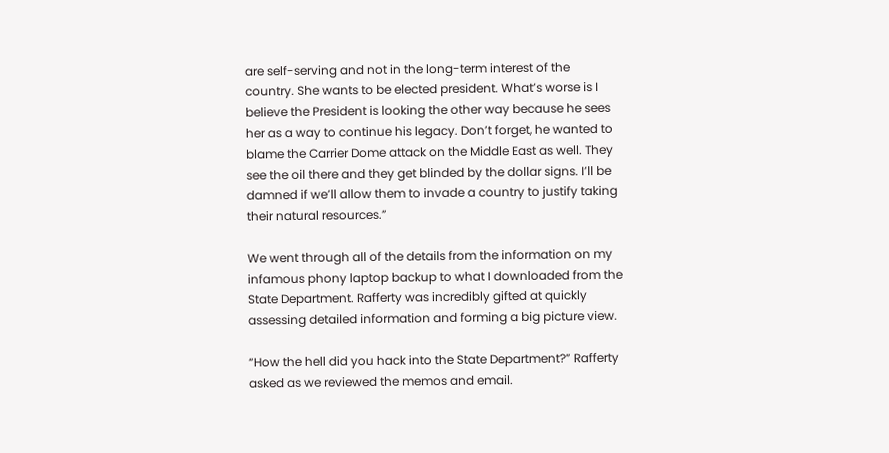are self-serving and not in the long-term interest of the country. She wants to be elected president. What’s worse is I believe the President is looking the other way because he sees her as a way to continue his legacy. Don’t forget, he wanted to blame the Carrier Dome attack on the Middle East as well. They see the oil there and they get blinded by the dollar signs. I’ll be damned if we’ll allow them to invade a country to justify taking their natural resources.”

We went through all of the details from the information on my infamous phony laptop backup to what I downloaded from the State Department. Rafferty was incredibly gifted at quickly assessing detailed information and forming a big picture view.

“How the hell did you hack into the State Department?” Rafferty asked as we reviewed the memos and email.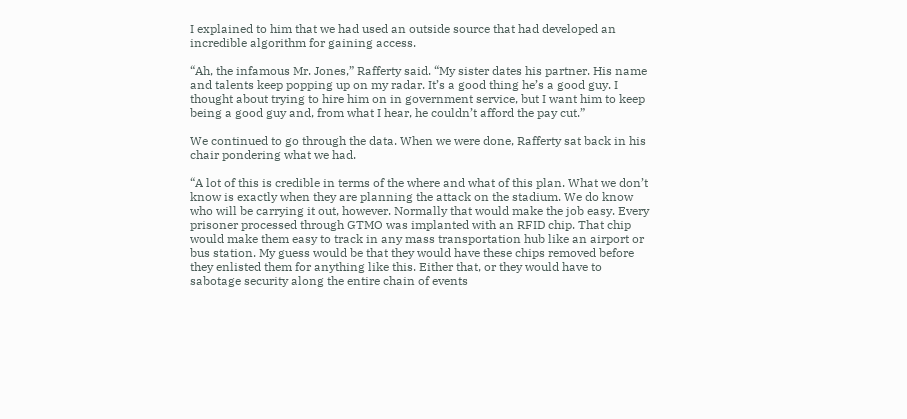I explained to him that we had used an outside source that had developed an incredible algorithm for gaining access.

“Ah, the infamous Mr. Jones,” Rafferty said. “My sister dates his partner. His name and talents keep popping up on my radar. It’s a good thing he’s a good guy. I thought about trying to hire him on in government service, but I want him to keep being a good guy and, from what I hear, he couldn’t afford the pay cut.”

We continued to go through the data. When we were done, Rafferty sat back in his chair pondering what we had.

“A lot of this is credible in terms of the where and what of this plan. What we don’t know is exactly when they are planning the attack on the stadium. We do know who will be carrying it out, however. Normally that would make the job easy. Every prisoner processed through GTMO was implanted with an RFID chip. That chip would make them easy to track in any mass transportation hub like an airport or bus station. My guess would be that they would have these chips removed before they enlisted them for anything like this. Either that, or they would have to sabotage security along the entire chain of events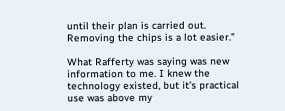until their plan is carried out. Removing the chips is a lot easier.”

What Rafferty was saying was new information to me. I knew the technology existed, but it’s practical use was above my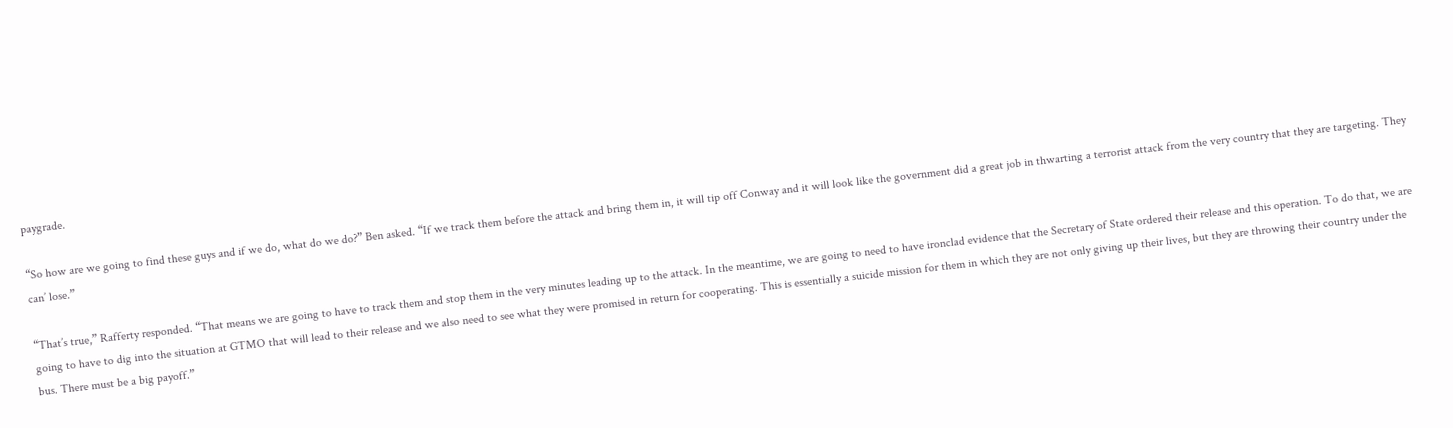paygrade.

“So how are we going to find these guys and if we do, what do we do?” Ben asked. “If we track them before the attack and bring them in, it will tip off Conway and it will look like the government did a great job in thwarting a terrorist attack from the very country that they are targeting. They can’ lose.”

“That’s true,” Rafferty responded. “That means we are going to have to track them and stop them in the very minutes leading up to the attack. In the meantime, we are going to need to have ironclad evidence that the Secretary of State ordered their release and this operation. To do that, we are going to have to dig into the situation at GTMO that will lead to their release and we also need to see what they were promised in return for cooperating. This is essentially a suicide mission for them in which they are not only giving up their lives, but they are throwing their country under the bus. There must be a big payoff.”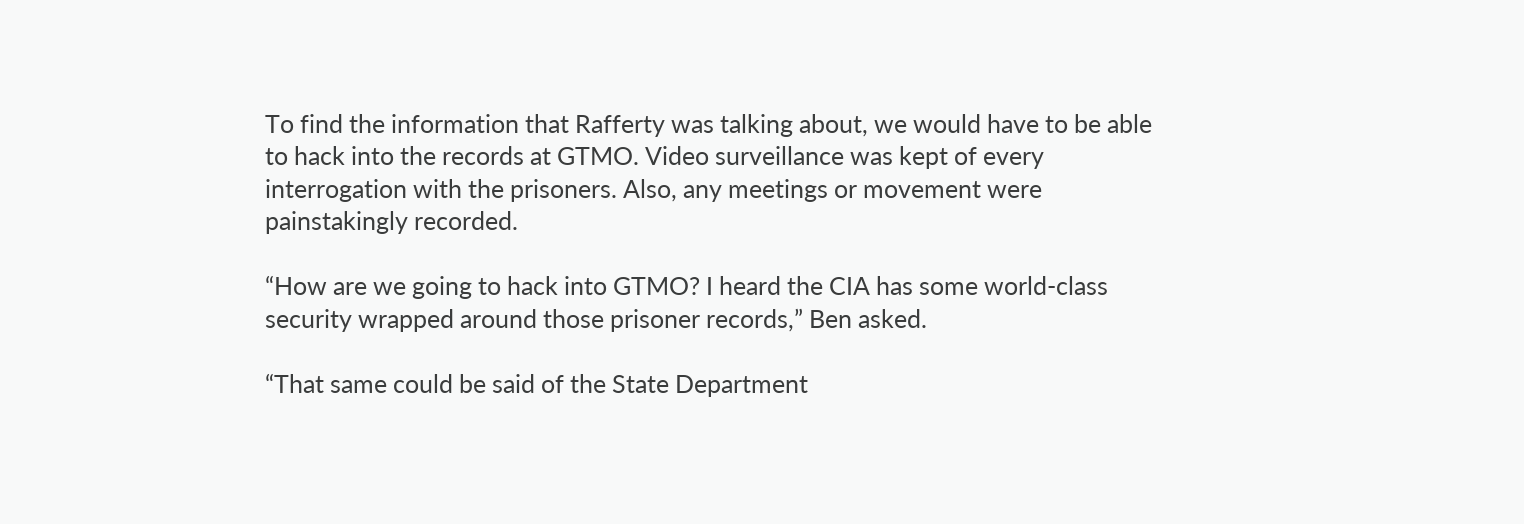To find the information that Rafferty was talking about, we would have to be able to hack into the records at GTMO. Video surveillance was kept of every interrogation with the prisoners. Also, any meetings or movement were painstakingly recorded.

“How are we going to hack into GTMO? I heard the CIA has some world-class security wrapped around those prisoner records,” Ben asked.

“That same could be said of the State Department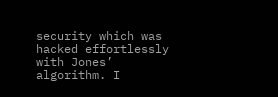security which was hacked effortlessly with Jones’ algorithm. I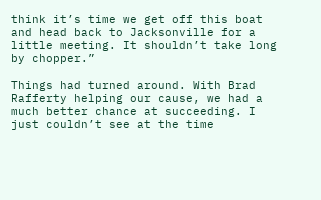think it’s time we get off this boat and head back to Jacksonville for a little meeting. It shouldn’t take long by chopper.”

Things had turned around. With Brad Rafferty helping our cause, we had a much better chance at succeeding. I just couldn’t see at the time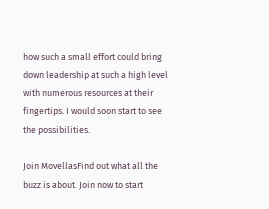how such a small effort could bring down leadership at such a high level with numerous resources at their fingertips. I would soon start to see the possibilities.

Join MovellasFind out what all the buzz is about. Join now to start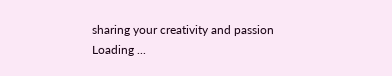sharing your creativity and passion
Loading ...